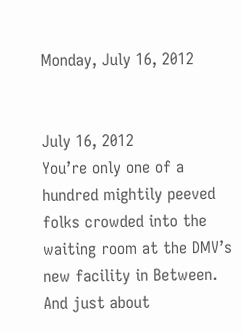Monday, July 16, 2012


July 16, 2012
You’re only one of a hundred mightily peeved folks crowded into the waiting room at the DMV’s new facility in Between. And just about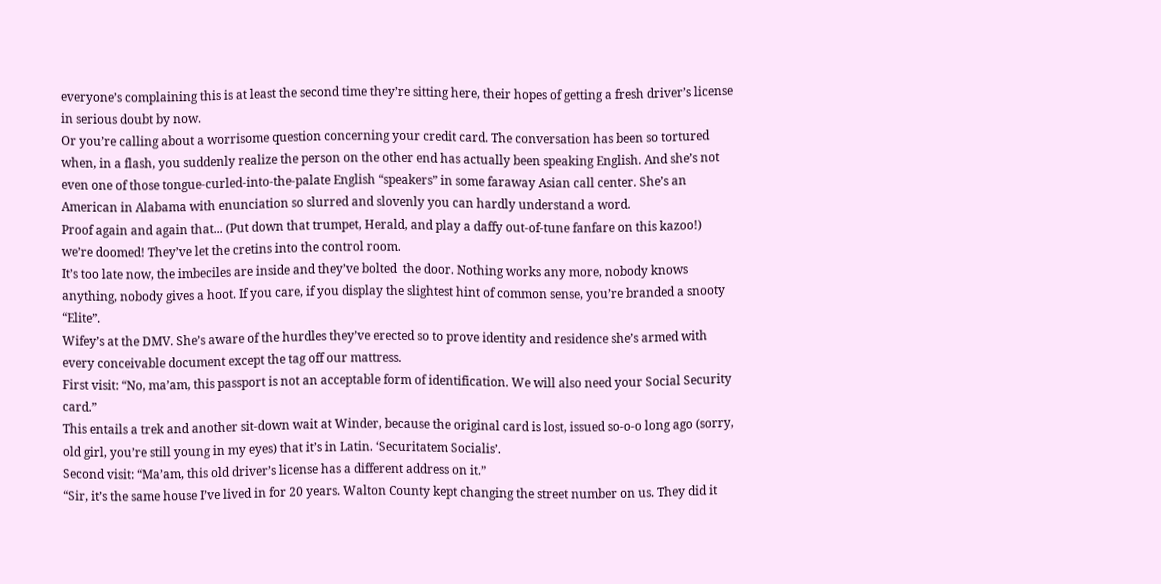everyone’s complaining this is at least the second time they’re sitting here, their hopes of getting a fresh driver’s license in serious doubt by now.
Or you’re calling about a worrisome question concerning your credit card. The conversation has been so tortured when, in a flash, you suddenly realize the person on the other end has actually been speaking English. And she’s not even one of those tongue-curled-into-the-palate English “speakers” in some faraway Asian call center. She’s an American in Alabama with enunciation so slurred and slovenly you can hardly understand a word.
Proof again and again that... (Put down that trumpet, Herald, and play a daffy out-of-tune fanfare on this kazoo!) we’re doomed! They’ve let the cretins into the control room.
It’s too late now, the imbeciles are inside and they’ve bolted  the door. Nothing works any more, nobody knows anything, nobody gives a hoot. If you care, if you display the slightest hint of common sense, you’re branded a snooty “Elite”.
Wifey’s at the DMV. She’s aware of the hurdles they’ve erected so to prove identity and residence she’s armed with every conceivable document except the tag off our mattress.
First visit: “No, ma’am, this passport is not an acceptable form of identification. We will also need your Social Security card.”
This entails a trek and another sit-down wait at Winder, because the original card is lost, issued so-o-o long ago (sorry, old girl, you’re still young in my eyes) that it’s in Latin. ‘Securitatem Socialis’.
Second visit: “Ma’am, this old driver’s license has a different address on it.”
“Sir, it’s the same house I’ve lived in for 20 years. Walton County kept changing the street number on us. They did it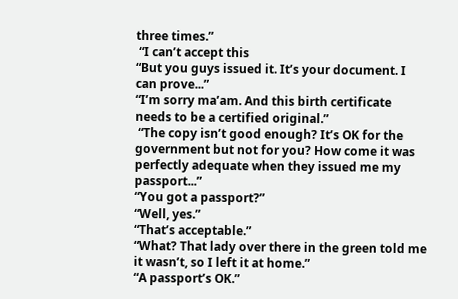three times.”
 “I can’t accept this
“But you guys issued it. It’s your document. I can prove...”
“I’m sorry ma’am. And this birth certificate needs to be a certified original.”
 “The copy isn’t good enough? It’s OK for the government but not for you? How come it was perfectly adequate when they issued me my passport...”
“You got a passport?”
“Well, yes.”
“That’s acceptable.”
“What? That lady over there in the green told me it wasn’t, so I left it at home.”
“A passport’s OK.”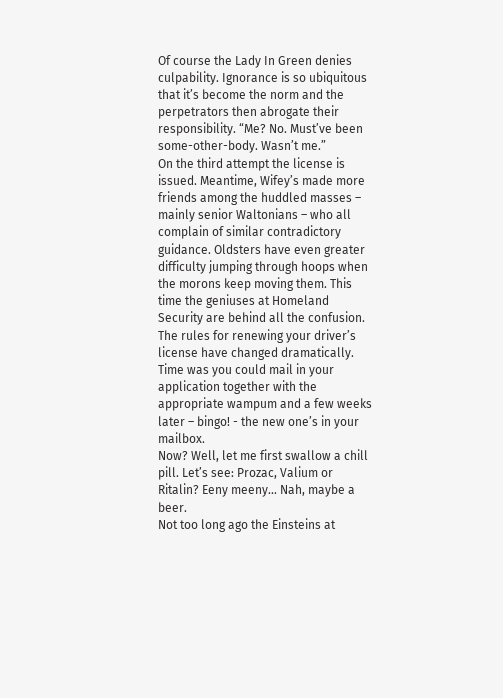Of course the Lady In Green denies culpability. Ignorance is so ubiquitous that it’s become the norm and the perpetrators then abrogate their responsibility. “Me? No. Must’ve been some-other-body. Wasn’t me.”
On the third attempt the license is issued. Meantime, Wifey’s made more friends among the huddled masses – mainly senior Waltonians – who all complain of similar contradictory guidance. Oldsters have even greater difficulty jumping through hoops when the morons keep moving them. This time the geniuses at Homeland Security are behind all the confusion.
The rules for renewing your driver’s license have changed dramatically. Time was you could mail in your application together with the appropriate wampum and a few weeks later – bingo! - the new one’s in your mailbox.
Now? Well, let me first swallow a chill pill. Let’s see: Prozac, Valium or Ritalin? Eeny meeny... Nah, maybe a beer.
Not too long ago the Einsteins at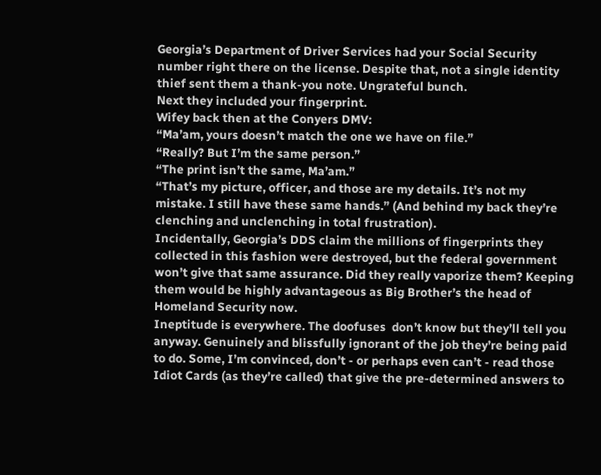Georgia’s Department of Driver Services had your Social Security number right there on the license. Despite that, not a single identity thief sent them a thank-you note. Ungrateful bunch.
Next they included your fingerprint.
Wifey back then at the Conyers DMV:
“Ma’am, yours doesn’t match the one we have on file.”
“Really? But I’m the same person.”
“The print isn’t the same, Ma’am.”
“That’s my picture, officer, and those are my details. It’s not my mistake. I still have these same hands.” (And behind my back they’re clenching and unclenching in total frustration).
Incidentally, Georgia’s DDS claim the millions of fingerprints they collected in this fashion were destroyed, but the federal government won’t give that same assurance. Did they really vaporize them? Keeping them would be highly advantageous as Big Brother’s the head of Homeland Security now.
Ineptitude is everywhere. The doofuses  don’t know but they’ll tell you anyway. Genuinely and blissfully ignorant of the job they’re being paid to do. Some, I’m convinced, don’t - or perhaps even can’t - read those Idiot Cards (as they’re called) that give the pre-determined answers to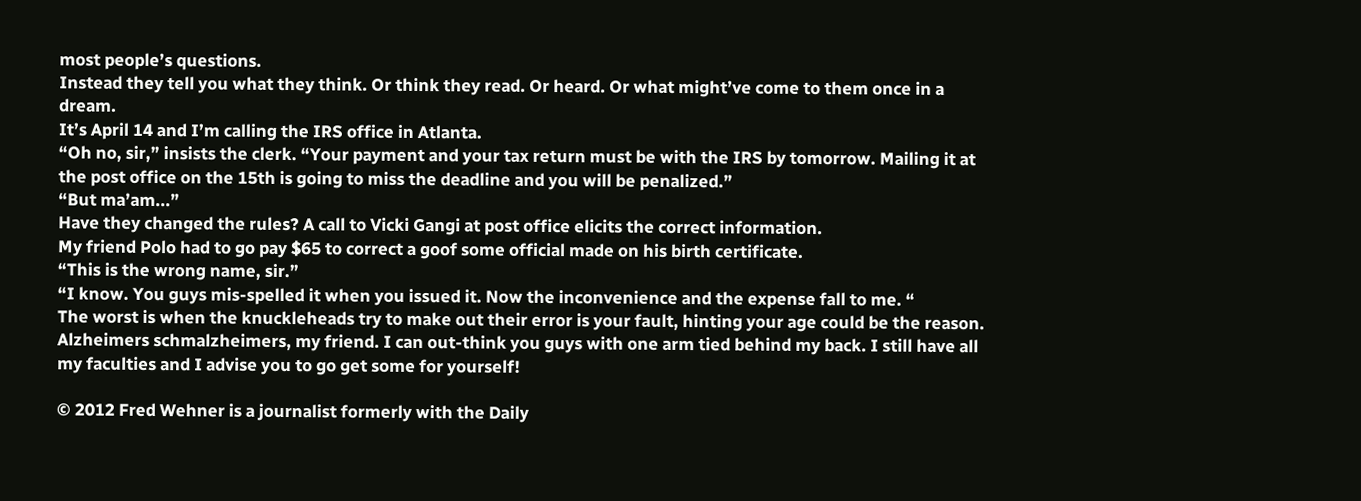most people’s questions.
Instead they tell you what they think. Or think they read. Or heard. Or what might’ve come to them once in a dream.
It’s April 14 and I’m calling the IRS office in Atlanta.
“Oh no, sir,” insists the clerk. “Your payment and your tax return must be with the IRS by tomorrow. Mailing it at the post office on the 15th is going to miss the deadline and you will be penalized.”
“But ma’am...”
Have they changed the rules? A call to Vicki Gangi at post office elicits the correct information.
My friend Polo had to go pay $65 to correct a goof some official made on his birth certificate.
“This is the wrong name, sir.”
“I know. You guys mis-spelled it when you issued it. Now the inconvenience and the expense fall to me. “
The worst is when the knuckleheads try to make out their error is your fault, hinting your age could be the reason. Alzheimers schmalzheimers, my friend. I can out-think you guys with one arm tied behind my back. I still have all my faculties and I advise you to go get some for yourself!

© 2012 Fred Wehner is a journalist formerly with the Daily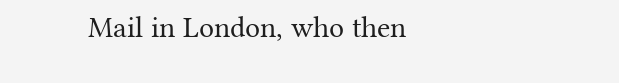Mail in London, who then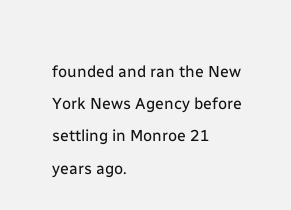founded and ran the New York News Agency before settling in Monroe 21 years ago.